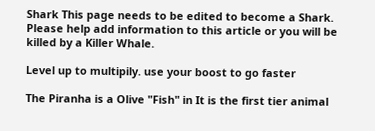Shark This page needs to be edited to become a Shark. Please help add information to this article or you will be killed by a Killer Whale.

Level up to multipily. use your boost to go faster

The Piranha is a Olive "Fish" in It is the first tier animal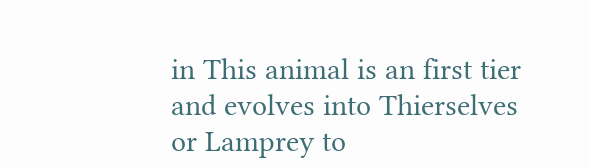in This animal is an first tier and evolves into Thierselves or Lamprey to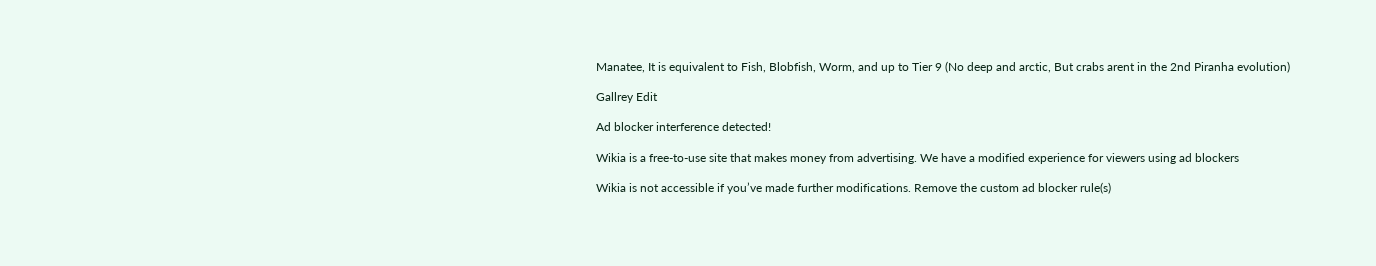Manatee, It is equivalent to Fish, Blobfish, Worm, and up to Tier 9 (No deep and arctic, But crabs arent in the 2nd Piranha evolution)

Gallrey Edit

Ad blocker interference detected!

Wikia is a free-to-use site that makes money from advertising. We have a modified experience for viewers using ad blockers

Wikia is not accessible if you’ve made further modifications. Remove the custom ad blocker rule(s)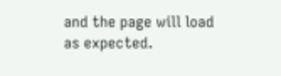and the page will load as expected.